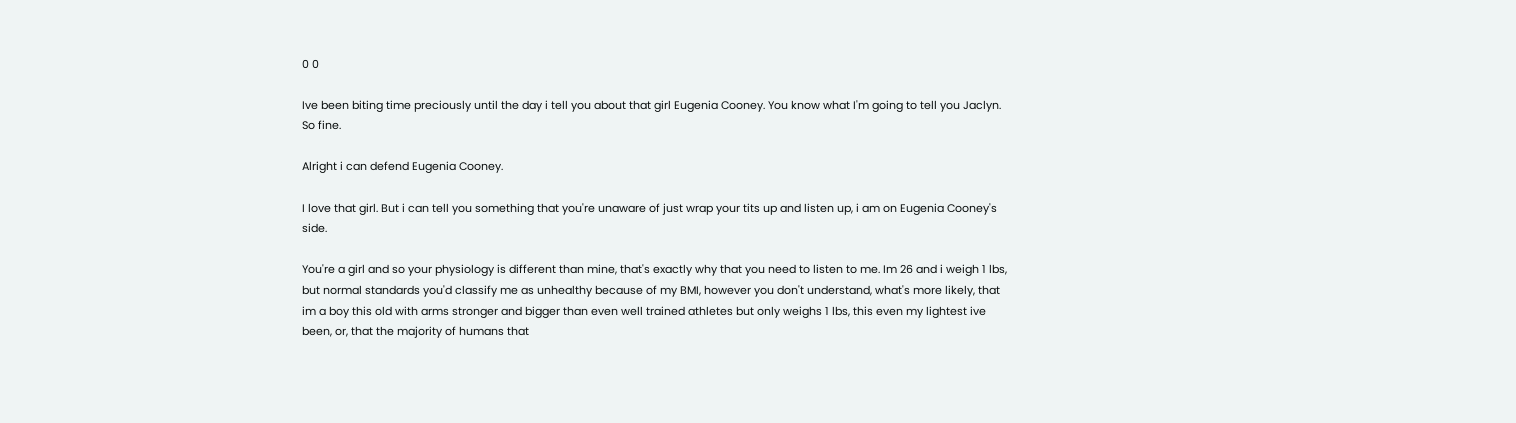0 0

Ive been biting time preciously until the day i tell you about that girl Eugenia Cooney. You know what I'm going to tell you Jaclyn. So fine.

Alright i can defend Eugenia Cooney.

I love that girl. But i can tell you something that you're unaware of just wrap your tits up and listen up, i am on Eugenia Cooney's side.

You're a girl and so your physiology is different than mine, that's exactly why that you need to listen to me. Im 26 and i weigh 1 lbs, but normal standards you'd classify me as unhealthy because of my BMI, however you don't understand, what's more likely, that im a boy this old with arms stronger and bigger than even well trained athletes but only weighs 1 lbs, this even my lightest ive been, or, that the majority of humans that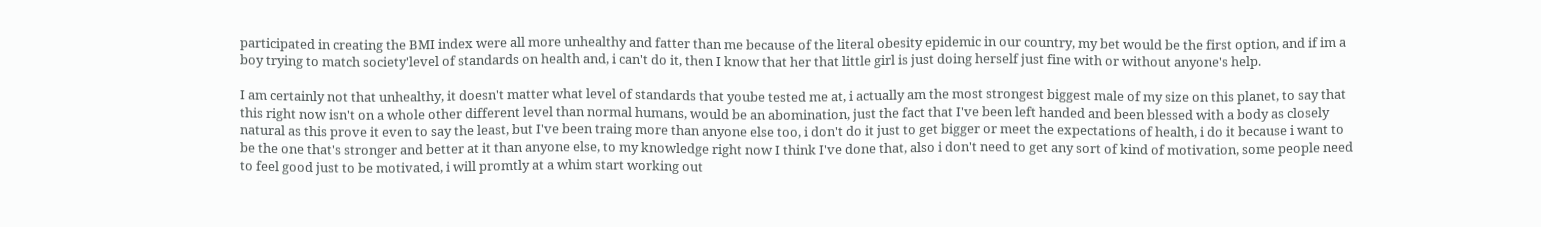participated in creating the BMI index were all more unhealthy and fatter than me because of the literal obesity epidemic in our country, my bet would be the first option, and if im a boy trying to match society'level of standards on health and, i can't do it, then I know that her that little girl is just doing herself just fine with or without anyone's help.

I am certainly not that unhealthy, it doesn't matter what level of standards that yoube tested me at, i actually am the most strongest biggest male of my size on this planet, to say that this right now isn't on a whole other different level than normal humans, would be an abomination, just the fact that I've been left handed and been blessed with a body as closely natural as this prove it even to say the least, but I've been traing more than anyone else too, i don't do it just to get bigger or meet the expectations of health, i do it because i want to be the one that's stronger and better at it than anyone else, to my knowledge right now I think I've done that, also i don't need to get any sort of kind of motivation, some people need to feel good just to be motivated, i will promtly at a whim start working out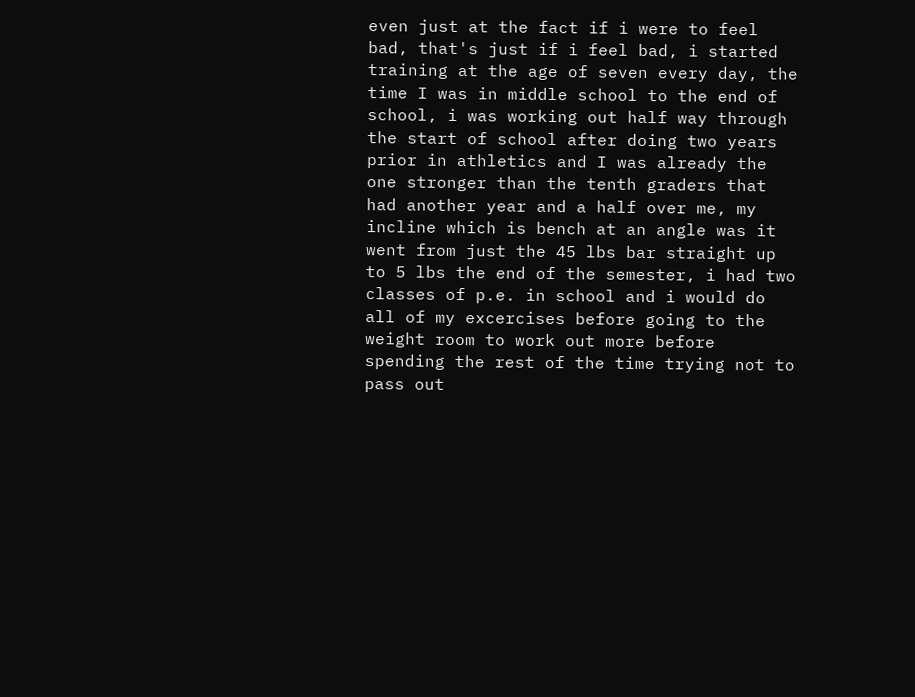even just at the fact if i were to feel bad, that's just if i feel bad, i started training at the age of seven every day, the time I was in middle school to the end of school, i was working out half way through the start of school after doing two years prior in athletics and I was already the one stronger than the tenth graders that had another year and a half over me, my incline which is bench at an angle was it went from just the 45 lbs bar straight up to 5 lbs the end of the semester, i had two classes of p.e. in school and i would do all of my excercises before going to the weight room to work out more before spending the rest of the time trying not to pass out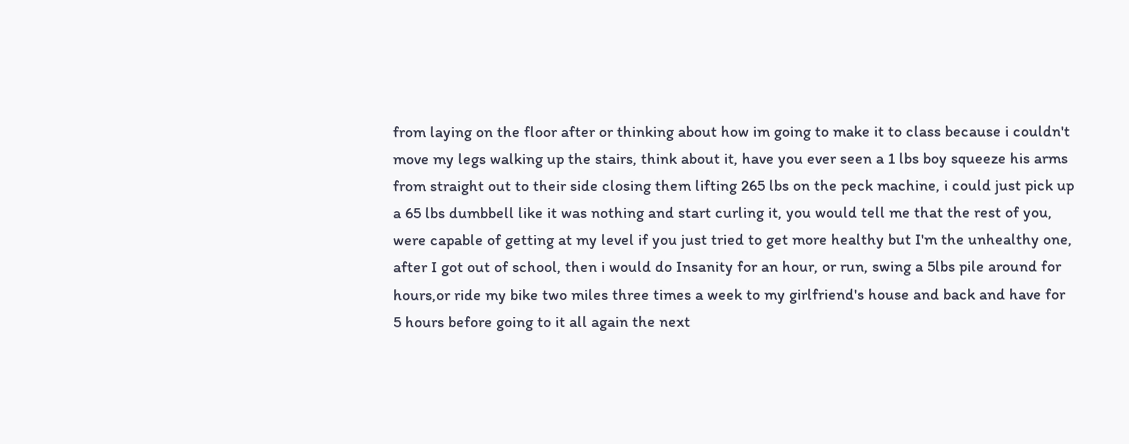from laying on the floor after or thinking about how im going to make it to class because i couldn't move my legs walking up the stairs, think about it, have you ever seen a 1 lbs boy squeeze his arms from straight out to their side closing them lifting 265 lbs on the peck machine, i could just pick up a 65 lbs dumbbell like it was nothing and start curling it, you would tell me that the rest of you, were capable of getting at my level if you just tried to get more healthy but I'm the unhealthy one, after I got out of school, then i would do Insanity for an hour, or run, swing a 5lbs pile around for hours,or ride my bike two miles three times a week to my girlfriend's house and back and have for 5 hours before going to it all again the next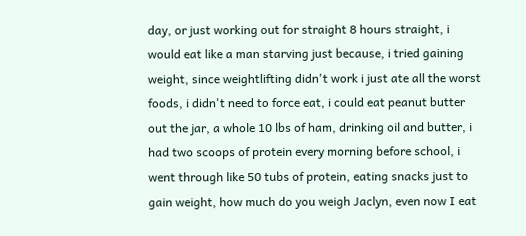day, or just working out for straight 8 hours straight, i would eat like a man starving just because, i tried gaining weight, since weightlifting didn't work i just ate all the worst foods, i didn't need to force eat, i could eat peanut butter out the jar, a whole 10 lbs of ham, drinking oil and butter, i had two scoops of protein every morning before school, i went through like 50 tubs of protein, eating snacks just to gain weight, how much do you weigh Jaclyn, even now I eat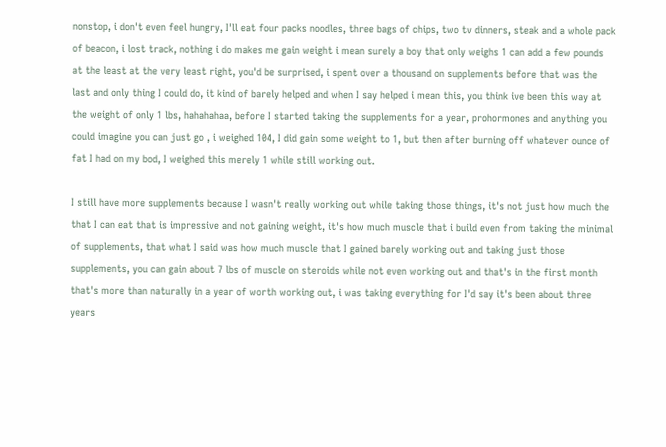nonstop, i don't even feel hungry, I'll eat four packs noodles, three bags of chips, two tv dinners, steak and a whole pack of beacon, i lost track, nothing i do makes me gain weight i mean surely a boy that only weighs 1 can add a few pounds at the least at the very least right, you'd be surprised, i spent over a thousand on supplements before that was the last and only thing I could do, it kind of barely helped and when I say helped i mean this, you think ive been this way at the weight of only 1 lbs, hahahahaa, before I started taking the supplements for a year, prohormones and anything you could imagine you can just go , i weighed 104, I did gain some weight to 1, but then after burning off whatever ounce of fat I had on my bod, I weighed this merely 1 while still working out.

I still have more supplements because I wasn't really working out while taking those things, it's not just how much the that I can eat that is impressive and not gaining weight, it's how much muscle that i build even from taking the minimal of supplements, that what I said was how much muscle that I gained barely working out and taking just those supplements, you can gain about 7 lbs of muscle on steroids while not even working out and that's in the first month that's more than naturally in a year of worth working out, i was taking everything for I'd say it's been about three years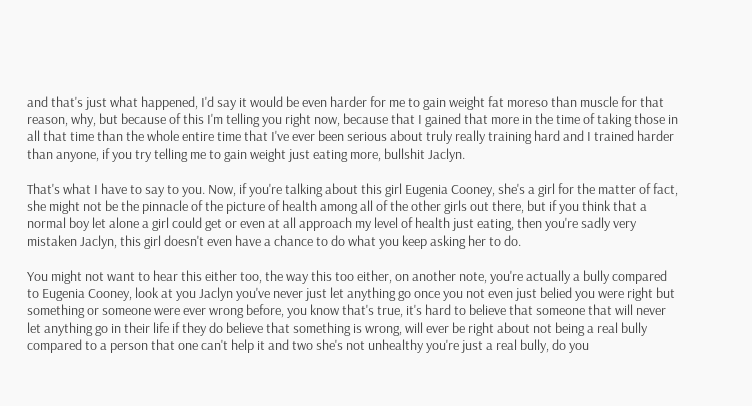and that's just what happened, I'd say it would be even harder for me to gain weight fat moreso than muscle for that reason, why, but because of this I'm telling you right now, because that I gained that more in the time of taking those in all that time than the whole entire time that I've ever been serious about truly really training hard and I trained harder than anyone, if you try telling me to gain weight just eating more, bullshit Jaclyn.

That's what I have to say to you. Now, if you're talking about this girl Eugenia Cooney, she's a girl for the matter of fact, she might not be the pinnacle of the picture of health among all of the other girls out there, but if you think that a normal boy let alone a girl could get or even at all approach my level of health just eating, then you're sadly very mistaken Jaclyn, this girl doesn't even have a chance to do what you keep asking her to do.

You might not want to hear this either too, the way this too either, on another note, you're actually a bully compared to Eugenia Cooney, look at you Jaclyn you've never just let anything go once you not even just belied you were right but something or someone were ever wrong before, you know that's true, it's hard to believe that someone that will never let anything go in their life if they do believe that something is wrong, will ever be right about not being a real bully compared to a person that one can't help it and two she's not unhealthy you're just a real bully, do you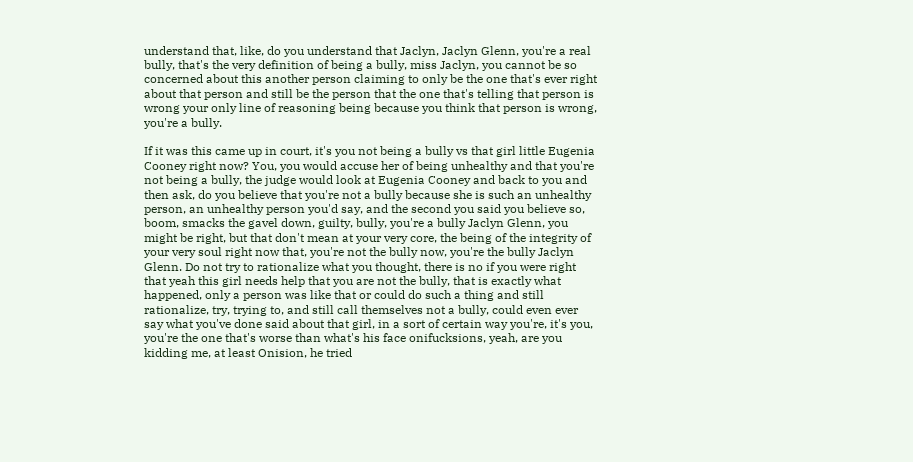understand that, like, do you understand that Jaclyn, Jaclyn Glenn, you're a real bully, that's the very definition of being a bully, miss Jaclyn, you cannot be so concerned about this another person claiming to only be the one that's ever right about that person and still be the person that the one that's telling that person is wrong your only line of reasoning being because you think that person is wrong, you're a bully.

If it was this came up in court, it's you not being a bully vs that girl little Eugenia Cooney right now? You, you would accuse her of being unhealthy and that you're not being a bully, the judge would look at Eugenia Cooney and back to you and then ask, do you believe that you're not a bully because she is such an unhealthy person, an unhealthy person you'd say, and the second you said you believe so, boom, smacks the gavel down, guilty, bully, you're a bully Jaclyn Glenn, you might be right, but that don't mean at your very core, the being of the integrity of your very soul right now that, you're not the bully now, you're the bully Jaclyn Glenn. Do not try to rationalize what you thought, there is no if you were right that yeah this girl needs help that you are not the bully, that is exactly what happened, only a person was like that or could do such a thing and still rationalize, try, trying to, and still call themselves not a bully, could even ever say what you've done said about that girl, in a sort of certain way you're, it's you, you're the one that's worse than what's his face onifucksions, yeah, are you kidding me, at least Onision, he tried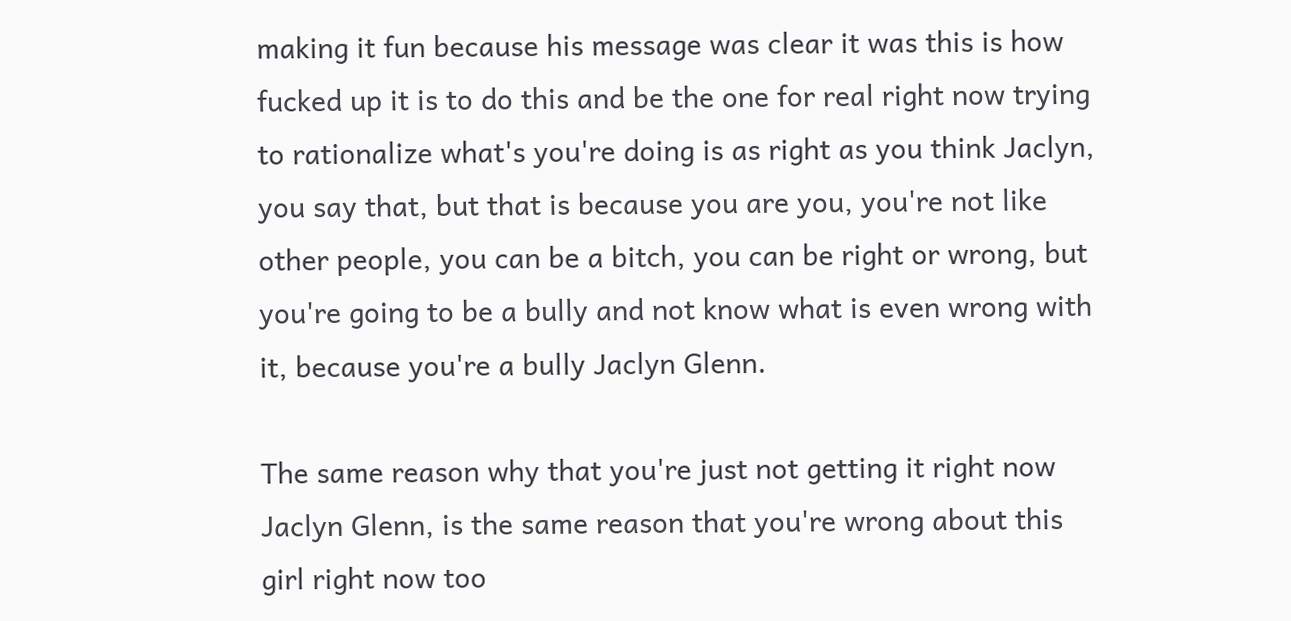making it fun because his message was clear it was this is how fucked up it is to do this and be the one for real right now trying to rationalize what's you're doing is as right as you think Jaclyn, you say that, but that is because you are you, you're not like other people, you can be a bitch, you can be right or wrong, but you're going to be a bully and not know what is even wrong with it, because you're a bully Jaclyn Glenn.

The same reason why that you're just not getting it right now Jaclyn Glenn, is the same reason that you're wrong about this girl right now too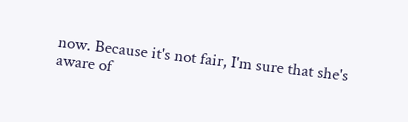now. Because it's not fair, I'm sure that she's aware of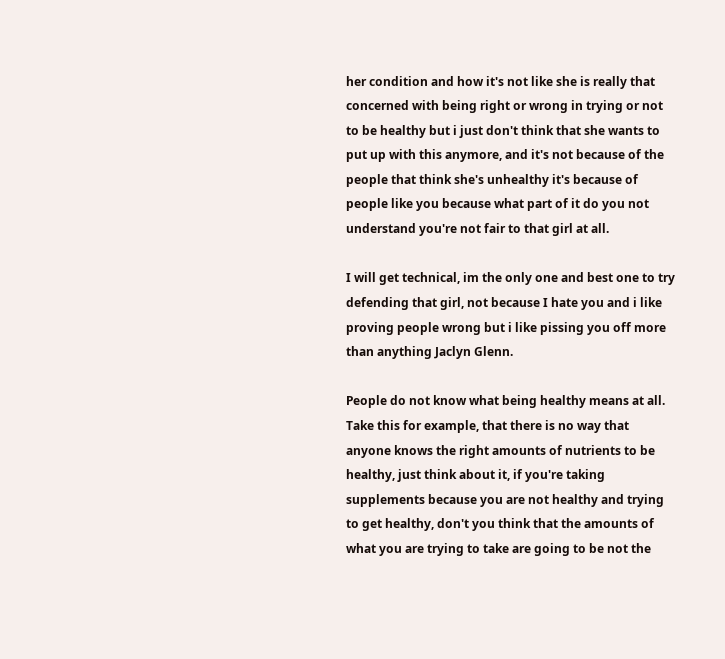her condition and how it's not like she is really that concerned with being right or wrong in trying or not to be healthy but i just don't think that she wants to put up with this anymore, and it's not because of the people that think she's unhealthy it's because of people like you because what part of it do you not understand you're not fair to that girl at all.

I will get technical, im the only one and best one to try defending that girl, not because I hate you and i like proving people wrong but i like pissing you off more than anything Jaclyn Glenn.

People do not know what being healthy means at all. Take this for example, that there is no way that anyone knows the right amounts of nutrients to be healthy, just think about it, if you're taking supplements because you are not healthy and trying to get healthy, don't you think that the amounts of what you are trying to take are going to be not the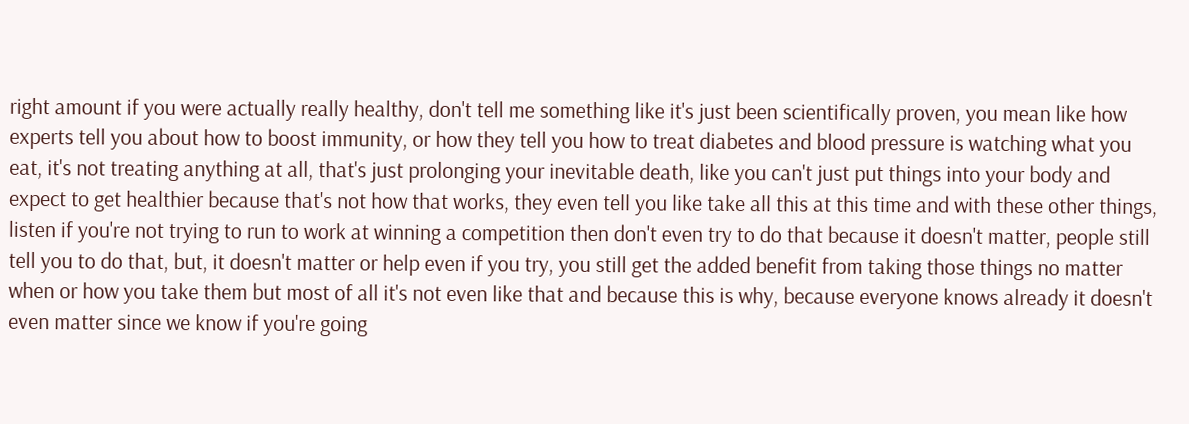right amount if you were actually really healthy, don't tell me something like it's just been scientifically proven, you mean like how experts tell you about how to boost immunity, or how they tell you how to treat diabetes and blood pressure is watching what you eat, it's not treating anything at all, that's just prolonging your inevitable death, like you can't just put things into your body and expect to get healthier because that's not how that works, they even tell you like take all this at this time and with these other things, listen if you're not trying to run to work at winning a competition then don't even try to do that because it doesn't matter, people still tell you to do that, but, it doesn't matter or help even if you try, you still get the added benefit from taking those things no matter when or how you take them but most of all it's not even like that and because this is why, because everyone knows already it doesn't even matter since we know if you're going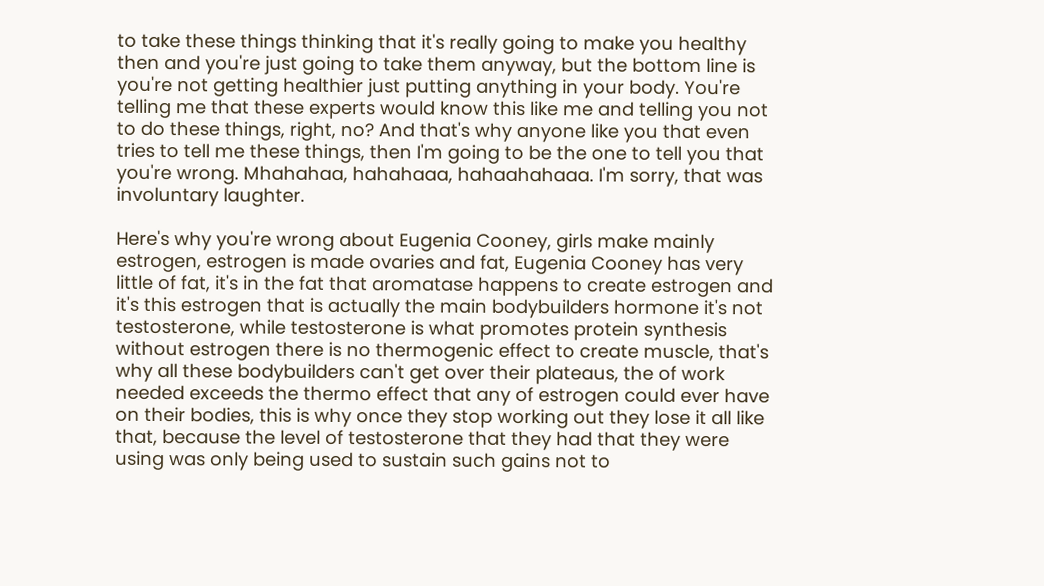to take these things thinking that it's really going to make you healthy then and you're just going to take them anyway, but the bottom line is you're not getting healthier just putting anything in your body. You're telling me that these experts would know this like me and telling you not to do these things, right, no? And that's why anyone like you that even tries to tell me these things, then I'm going to be the one to tell you that you're wrong. Mhahahaa, hahahaaa, hahaahahaaa. I'm sorry, that was involuntary laughter.

Here's why you're wrong about Eugenia Cooney, girls make mainly estrogen, estrogen is made ovaries and fat, Eugenia Cooney has very little of fat, it's in the fat that aromatase happens to create estrogen and it's this estrogen that is actually the main bodybuilders hormone it's not testosterone, while testosterone is what promotes protein synthesis without estrogen there is no thermogenic effect to create muscle, that's why all these bodybuilders can't get over their plateaus, the of work needed exceeds the thermo effect that any of estrogen could ever have on their bodies, this is why once they stop working out they lose it all like that, because the level of testosterone that they had that they were using was only being used to sustain such gains not to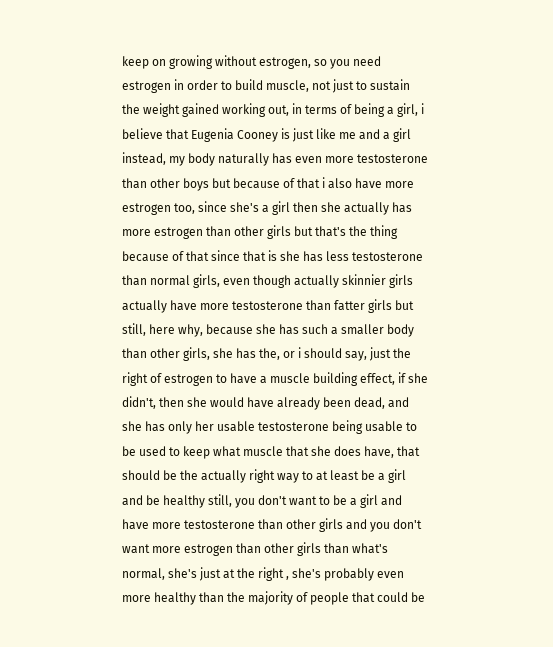keep on growing without estrogen, so you need estrogen in order to build muscle, not just to sustain the weight gained working out, in terms of being a girl, i believe that Eugenia Cooney is just like me and a girl instead, my body naturally has even more testosterone than other boys but because of that i also have more estrogen too, since she's a girl then she actually has more estrogen than other girls but that's the thing because of that since that is she has less testosterone than normal girls, even though actually skinnier girls actually have more testosterone than fatter girls but still, here why, because she has such a smaller body than other girls, she has the, or i should say, just the right of estrogen to have a muscle building effect, if she didn't, then she would have already been dead, and she has only her usable testosterone being usable to be used to keep what muscle that she does have, that should be the actually right way to at least be a girl and be healthy still, you don't want to be a girl and have more testosterone than other girls and you don't want more estrogen than other girls than what's normal, she's just at the right , she's probably even more healthy than the majority of people that could be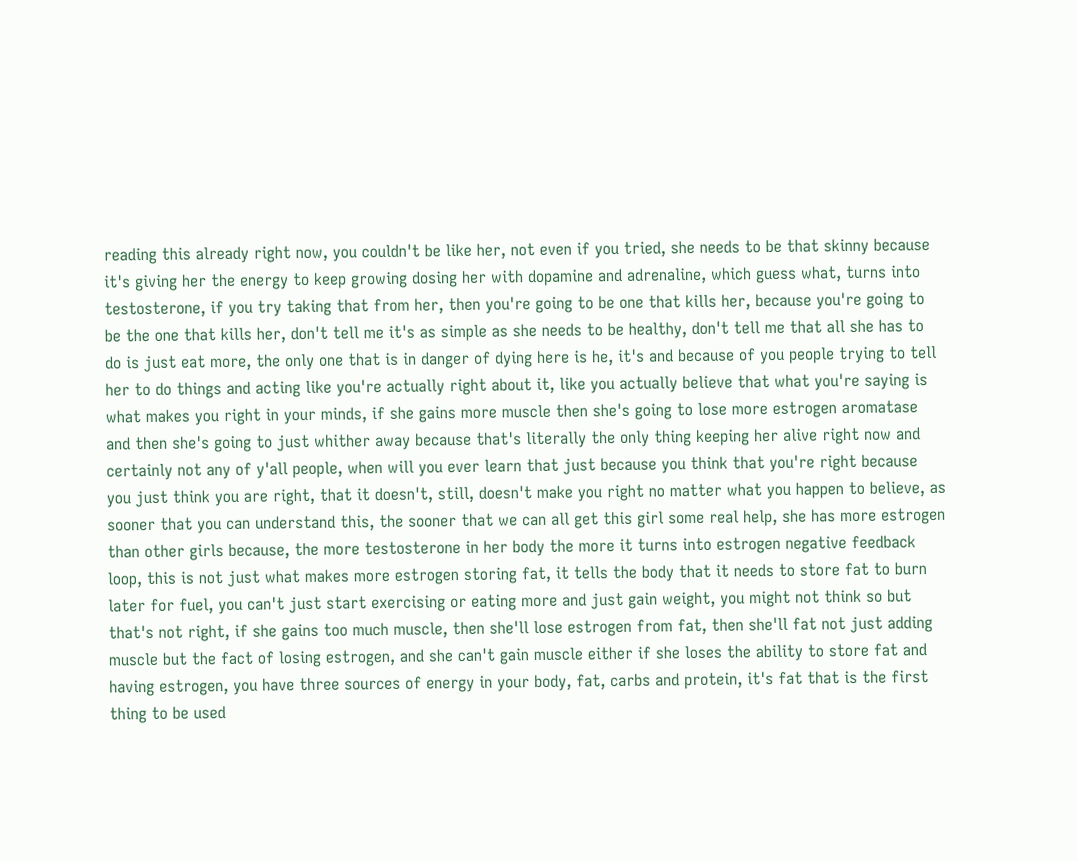reading this already right now, you couldn't be like her, not even if you tried, she needs to be that skinny because it's giving her the energy to keep growing dosing her with dopamine and adrenaline, which guess what, turns into testosterone, if you try taking that from her, then you're going to be one that kills her, because you're going to be the one that kills her, don't tell me it's as simple as she needs to be healthy, don't tell me that all she has to do is just eat more, the only one that is in danger of dying here is he, it's and because of you people trying to tell her to do things and acting like you're actually right about it, like you actually believe that what you're saying is what makes you right in your minds, if she gains more muscle then she's going to lose more estrogen aromatase and then she's going to just whither away because that's literally the only thing keeping her alive right now and certainly not any of y'all people, when will you ever learn that just because you think that you're right because you just think you are right, that it doesn't, still, doesn't make you right no matter what you happen to believe, as sooner that you can understand this, the sooner that we can all get this girl some real help, she has more estrogen than other girls because, the more testosterone in her body the more it turns into estrogen negative feedback loop, this is not just what makes more estrogen storing fat, it tells the body that it needs to store fat to burn later for fuel, you can't just start exercising or eating more and just gain weight, you might not think so but that's not right, if she gains too much muscle, then she'll lose estrogen from fat, then she'll fat not just adding muscle but the fact of losing estrogen, and she can't gain muscle either if she loses the ability to store fat and having estrogen, you have three sources of energy in your body, fat, carbs and protein, it's fat that is the first thing to be used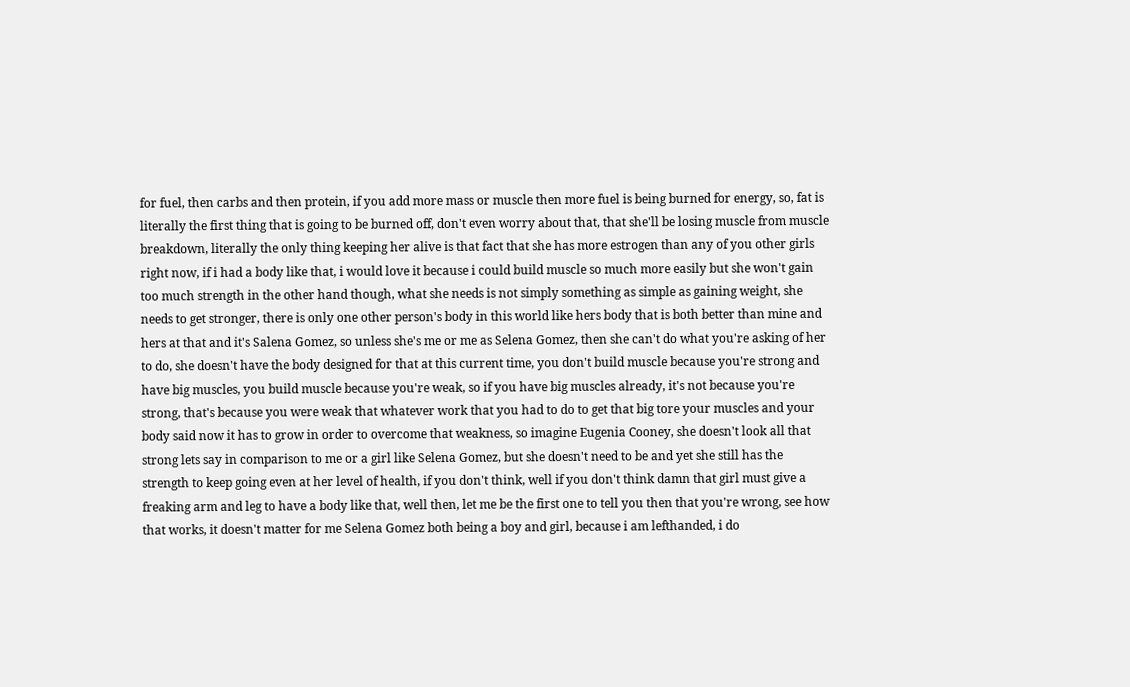for fuel, then carbs and then protein, if you add more mass or muscle then more fuel is being burned for energy, so, fat is literally the first thing that is going to be burned off, don't even worry about that, that she'll be losing muscle from muscle breakdown, literally the only thing keeping her alive is that fact that she has more estrogen than any of you other girls right now, if i had a body like that, i would love it because i could build muscle so much more easily but she won't gain too much strength in the other hand though, what she needs is not simply something as simple as gaining weight, she needs to get stronger, there is only one other person's body in this world like hers body that is both better than mine and hers at that and it's Salena Gomez, so unless she's me or me as Selena Gomez, then she can't do what you're asking of her to do, she doesn't have the body designed for that at this current time, you don't build muscle because you're strong and have big muscles, you build muscle because you're weak, so if you have big muscles already, it's not because you're strong, that's because you were weak that whatever work that you had to do to get that big tore your muscles and your body said now it has to grow in order to overcome that weakness, so imagine Eugenia Cooney, she doesn't look all that strong lets say in comparison to me or a girl like Selena Gomez, but she doesn't need to be and yet she still has the strength to keep going even at her level of health, if you don't think, well if you don't think damn that girl must give a freaking arm and leg to have a body like that, well then, let me be the first one to tell you then that you're wrong, see how that works, it doesn't matter for me Selena Gomez both being a boy and girl, because i am lefthanded, i do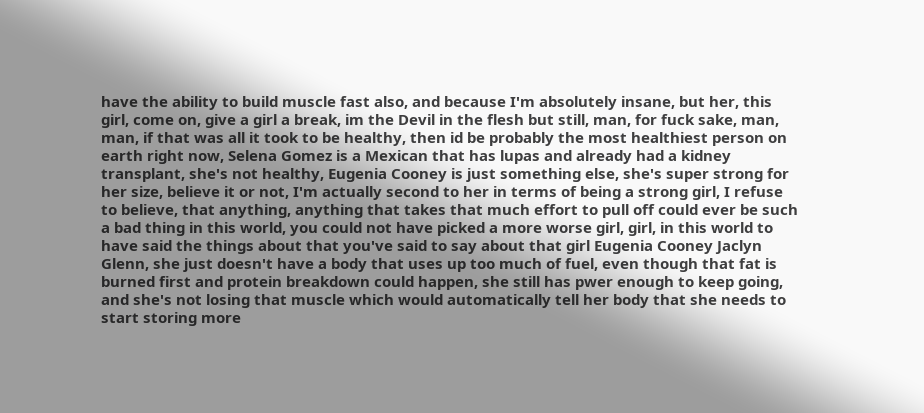have the ability to build muscle fast also, and because I'm absolutely insane, but her, this girl, come on, give a girl a break, im the Devil in the flesh but still, man, for fuck sake, man, man, if that was all it took to be healthy, then id be probably the most healthiest person on earth right now, Selena Gomez is a Mexican that has lupas and already had a kidney transplant, she's not healthy, Eugenia Cooney is just something else, she's super strong for her size, believe it or not, I'm actually second to her in terms of being a strong girl, I refuse to believe, that anything, anything that takes that much effort to pull off could ever be such a bad thing in this world, you could not have picked a more worse girl, girl, in this world to have said the things about that you've said to say about that girl Eugenia Cooney Jaclyn Glenn, she just doesn't have a body that uses up too much of fuel, even though that fat is burned first and protein breakdown could happen, she still has pwer enough to keep going, and she's not losing that muscle which would automatically tell her body that she needs to start storing more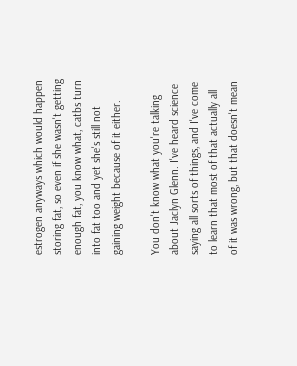estrogen anyways which would happen storing fat, so even if she wasn't getting enough fat, you know what, catbs turn into fat too and yet she's still not gaining weight because of it either.

You don't know what you're talking about Jaclyn Glenn. I've heard science saying all sorts of things, and I've come to learn that most of that actually all of it was wrong, but that doesn't mean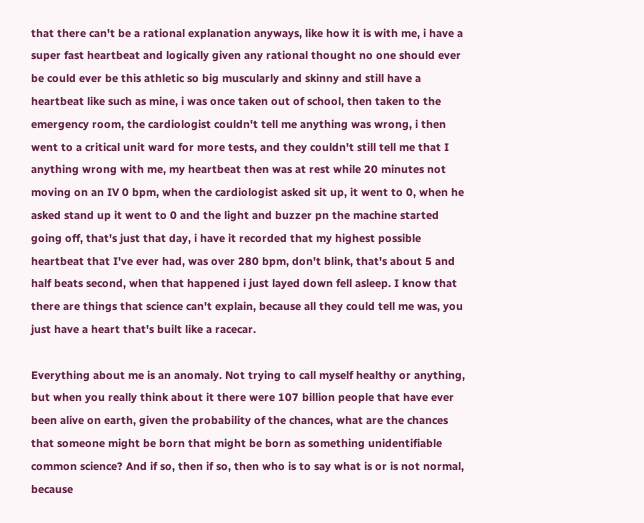that there can't be a rational explanation anyways, like how it is with me, i have a super fast heartbeat and logically given any rational thought no one should ever be could ever be this athletic so big muscularly and skinny and still have a heartbeat like such as mine, i was once taken out of school, then taken to the emergency room, the cardiologist couldn't tell me anything was wrong, i then went to a critical unit ward for more tests, and they couldn't still tell me that I anything wrong with me, my heartbeat then was at rest while 20 minutes not moving on an IV 0 bpm, when the cardiologist asked sit up, it went to 0, when he asked stand up it went to 0 and the light and buzzer pn the machine started going off, that's just that day, i have it recorded that my highest possible heartbeat that I've ever had, was over 280 bpm, don't blink, that's about 5 and half beats second, when that happened i just layed down fell asleep. I know that there are things that science can't explain, because all they could tell me was, you just have a heart that's built like a racecar.

Everything about me is an anomaly. Not trying to call myself healthy or anything, but when you really think about it there were 107 billion people that have ever been alive on earth, given the probability of the chances, what are the chances that someone might be born that might be born as something unidentifiable common science? And if so, then if so, then who is to say what is or is not normal, because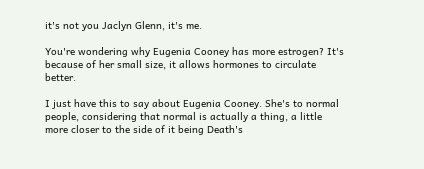it's not you Jaclyn Glenn, it's me.

You're wondering why Eugenia Cooney has more estrogen? It's because of her small size, it allows hormones to circulate better.

I just have this to say about Eugenia Cooney. She's to normal people, considering that normal is actually a thing, a little more closer to the side of it being Death's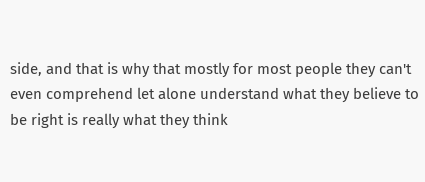side, and that is why that mostly for most people they can't even comprehend let alone understand what they believe to be right is really what they think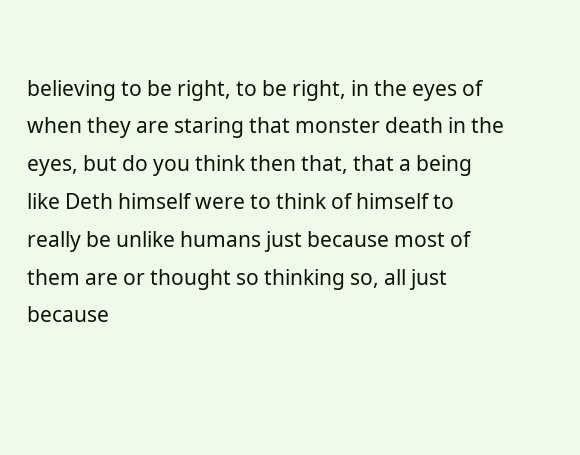believing to be right, to be right, in the eyes of when they are staring that monster death in the eyes, but do you think then that, that a being like Deth himself were to think of himself to really be unlike humans just because most of them are or thought so thinking so, all just because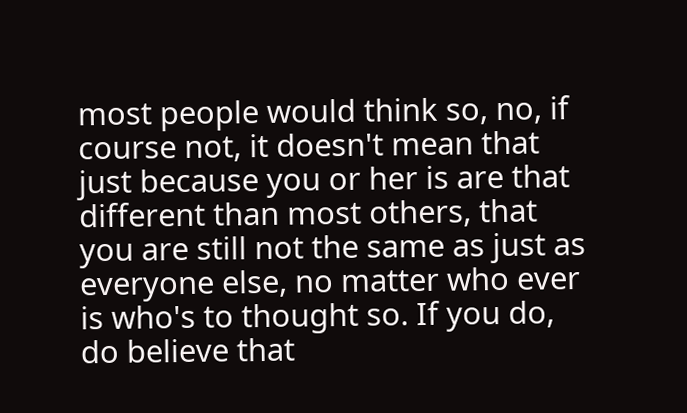most people would think so, no, if course not, it doesn't mean that just because you or her is are that different than most others, that you are still not the same as just as everyone else, no matter who ever is who's to thought so. If you do, do believe that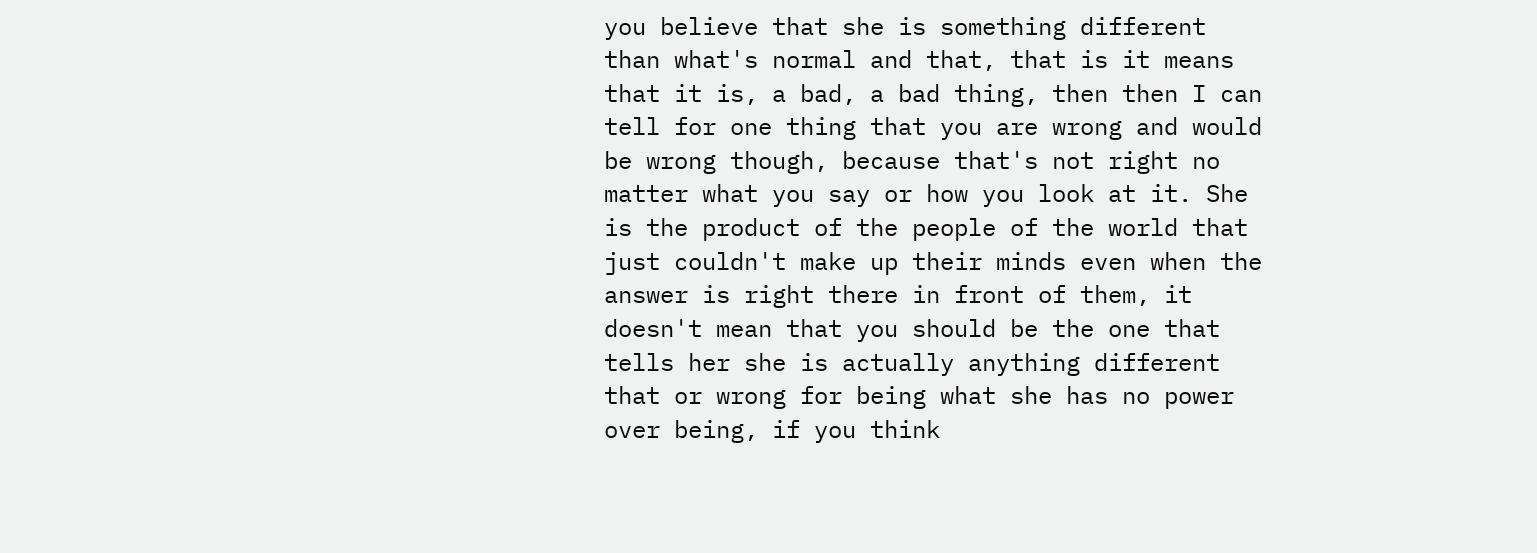you believe that she is something different than what's normal and that, that is it means that it is, a bad, a bad thing, then then I can tell for one thing that you are wrong and would be wrong though, because that's not right no matter what you say or how you look at it. She is the product of the people of the world that just couldn't make up their minds even when the answer is right there in front of them, it doesn't mean that you should be the one that tells her she is actually anything different that or wrong for being what she has no power over being, if you think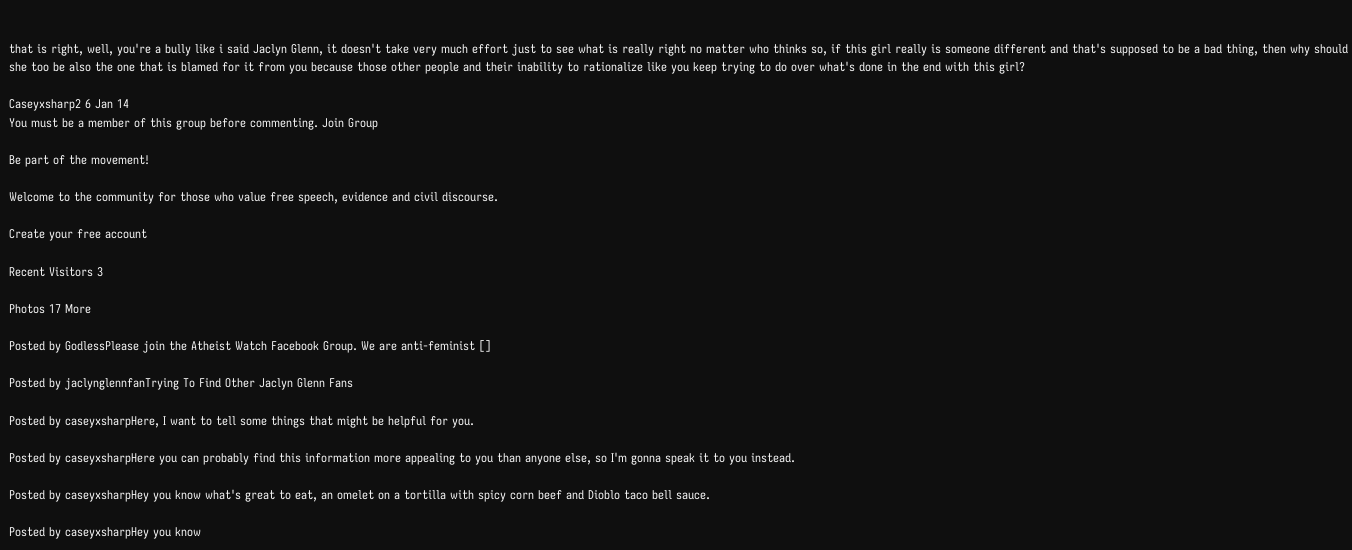that is right, well, you're a bully like i said Jaclyn Glenn, it doesn't take very much effort just to see what is really right no matter who thinks so, if this girl really is someone different and that's supposed to be a bad thing, then why should she too be also the one that is blamed for it from you because those other people and their inability to rationalize like you keep trying to do over what's done in the end with this girl?

Caseyxsharp2 6 Jan 14
You must be a member of this group before commenting. Join Group

Be part of the movement!

Welcome to the community for those who value free speech, evidence and civil discourse.

Create your free account

Recent Visitors 3

Photos 17 More

Posted by GodlessPlease join the Atheist Watch Facebook Group. We are anti-feminist []

Posted by jaclynglennfanTrying To Find Other Jaclyn Glenn Fans

Posted by caseyxsharpHere, I want to tell some things that might be helpful for you.

Posted by caseyxsharpHere you can probably find this information more appealing to you than anyone else, so I'm gonna speak it to you instead.

Posted by caseyxsharpHey you know what's great to eat, an omelet on a tortilla with spicy corn beef and Dioblo taco bell sauce.

Posted by caseyxsharpHey you know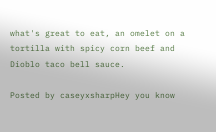what's great to eat, an omelet on a tortilla with spicy corn beef and Dioblo taco bell sauce.

Posted by caseyxsharpHey you know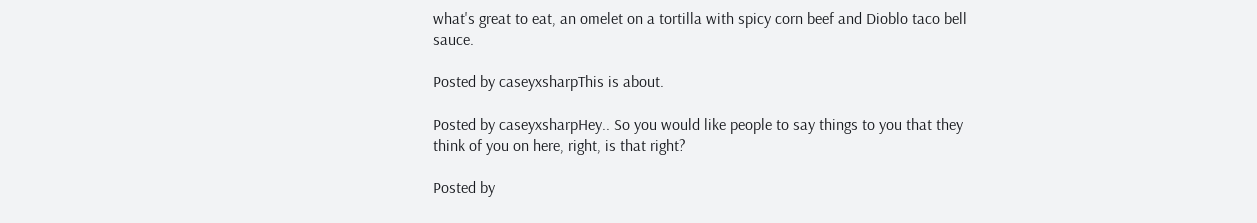what's great to eat, an omelet on a tortilla with spicy corn beef and Dioblo taco bell sauce.

Posted by caseyxsharpThis is about.

Posted by caseyxsharpHey.. So you would like people to say things to you that they think of you on here, right, is that right?

Posted by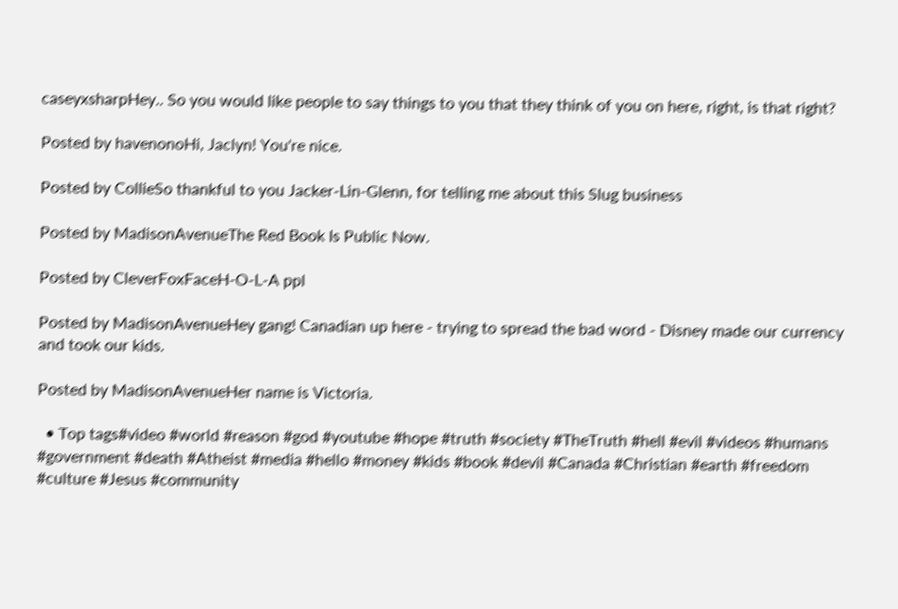caseyxsharpHey.. So you would like people to say things to you that they think of you on here, right, is that right?

Posted by havenonoHi, Jaclyn! You're nice.

Posted by CollieSo thankful to you Jacker-Lin-Glenn, for telling me about this Slug business

Posted by MadisonAvenueThe Red Book Is Public Now.

Posted by CleverFoxFaceH-O-L-A ppl

Posted by MadisonAvenueHey gang! Canadian up here - trying to spread the bad word - Disney made our currency and took our kids.

Posted by MadisonAvenueHer name is Victoria.

  • Top tags#video #world #reason #god #youtube #hope #truth #society #TheTruth #hell #evil #videos #humans #government #death #Atheist #media #hello #money #kids #book #devil #Canada #Christian #earth #freedom #culture #Jesus #community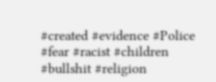#created #evidence #Police #fear #racist #children #bullshit #religion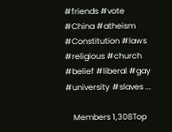#friends #vote #China #atheism #Constitution #laws #religious #church #belief #liberal #gay #university #slaves ...

    Members 1,308Top